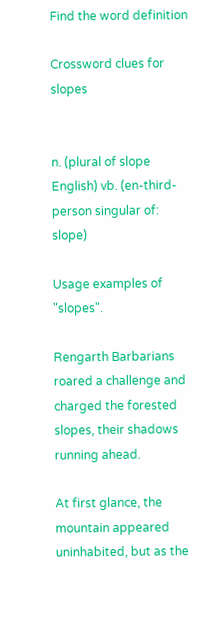Find the word definition

Crossword clues for slopes


n. (plural of slope English) vb. (en-third-person singular of: slope)

Usage examples of "slopes".

Rengarth Barbarians roared a challenge and charged the forested slopes, their shadows running ahead.

At first glance, the mountain appeared uninhabited, but as the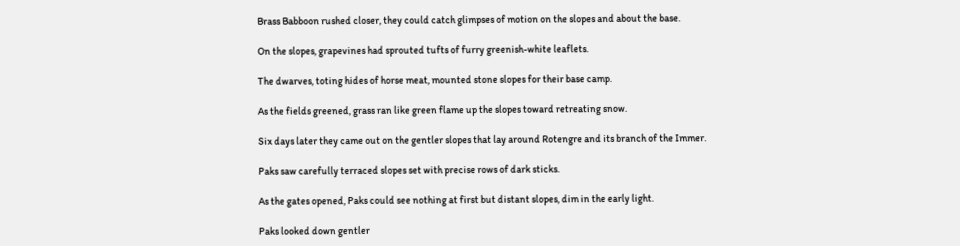Brass Babboon rushed closer, they could catch glimpses of motion on the slopes and about the base.

On the slopes, grapevines had sprouted tufts of furry greenish-white leaflets.

The dwarves, toting hides of horse meat, mounted stone slopes for their base camp.

As the fields greened, grass ran like green flame up the slopes toward retreating snow.

Six days later they came out on the gentler slopes that lay around Rotengre and its branch of the Immer.

Paks saw carefully terraced slopes set with precise rows of dark sticks.

As the gates opened, Paks could see nothing at first but distant slopes, dim in the early light.

Paks looked down gentler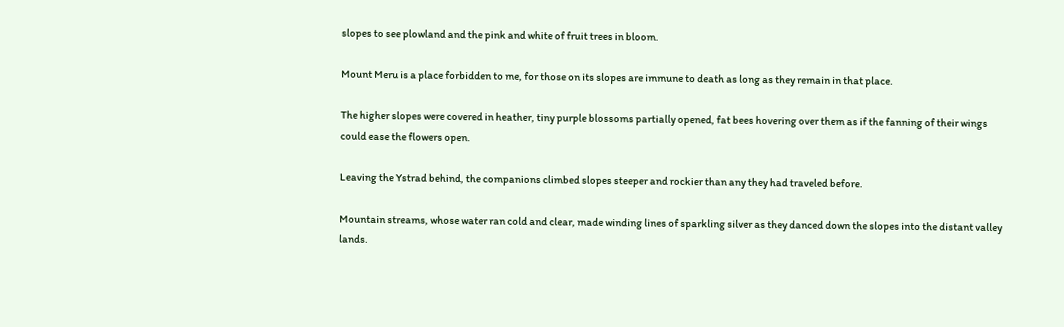slopes to see plowland and the pink and white of fruit trees in bloom.

Mount Meru is a place forbidden to me, for those on its slopes are immune to death as long as they remain in that place.

The higher slopes were covered in heather, tiny purple blossoms partially opened, fat bees hovering over them as if the fanning of their wings could ease the flowers open.

Leaving the Ystrad behind, the companions climbed slopes steeper and rockier than any they had traveled before.

Mountain streams, whose water ran cold and clear, made winding lines of sparkling silver as they danced down the slopes into the distant valley lands.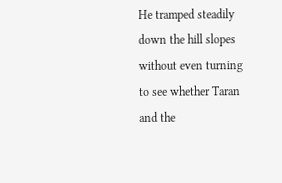He tramped steadily down the hill slopes without even turning to see whether Taran and the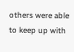others were able to keep up with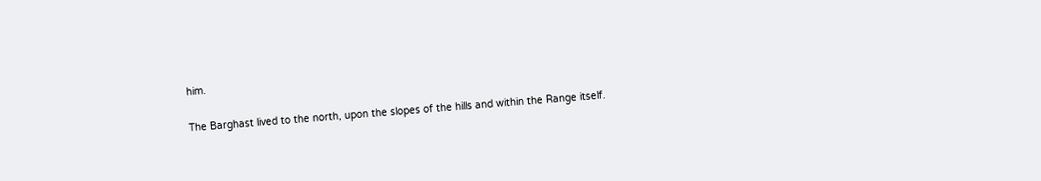him.

The Barghast lived to the north, upon the slopes of the hills and within the Range itself.